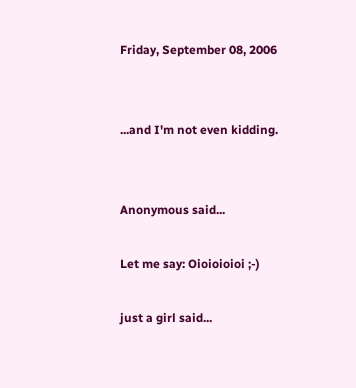Friday, September 08, 2006


...and I'm not even kidding.


Anonymous said...

Let me say: Oioioioioi ;-)

just a girl said...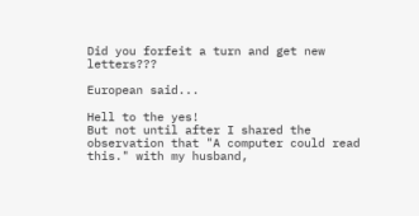Did you forfeit a turn and get new letters???

European said...

Hell to the yes!
But not until after I shared the observation that "A computer could read this." with my husband,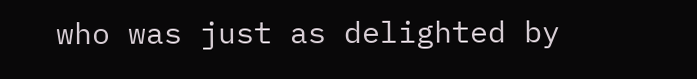who was just as delighted by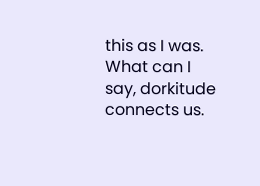this as I was. What can I say, dorkitude connects us.